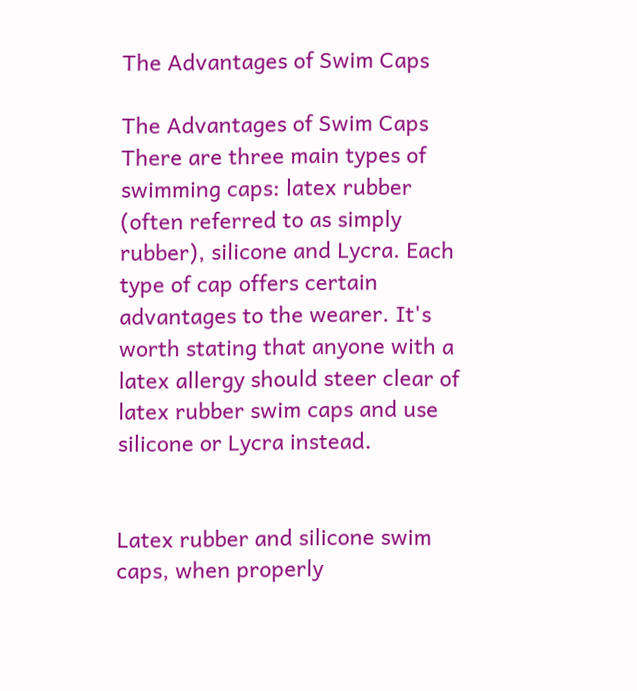The Advantages of Swim Caps

The Advantages of Swim Caps
There are three main types of swimming caps: latex rubber (often referred to as simply rubber), silicone and Lycra. Each type of cap offers certain advantages to the wearer. It's worth stating that anyone with a latex allergy should steer clear of latex rubber swim caps and use silicone or Lycra instead.


Latex rubber and silicone swim caps, when properly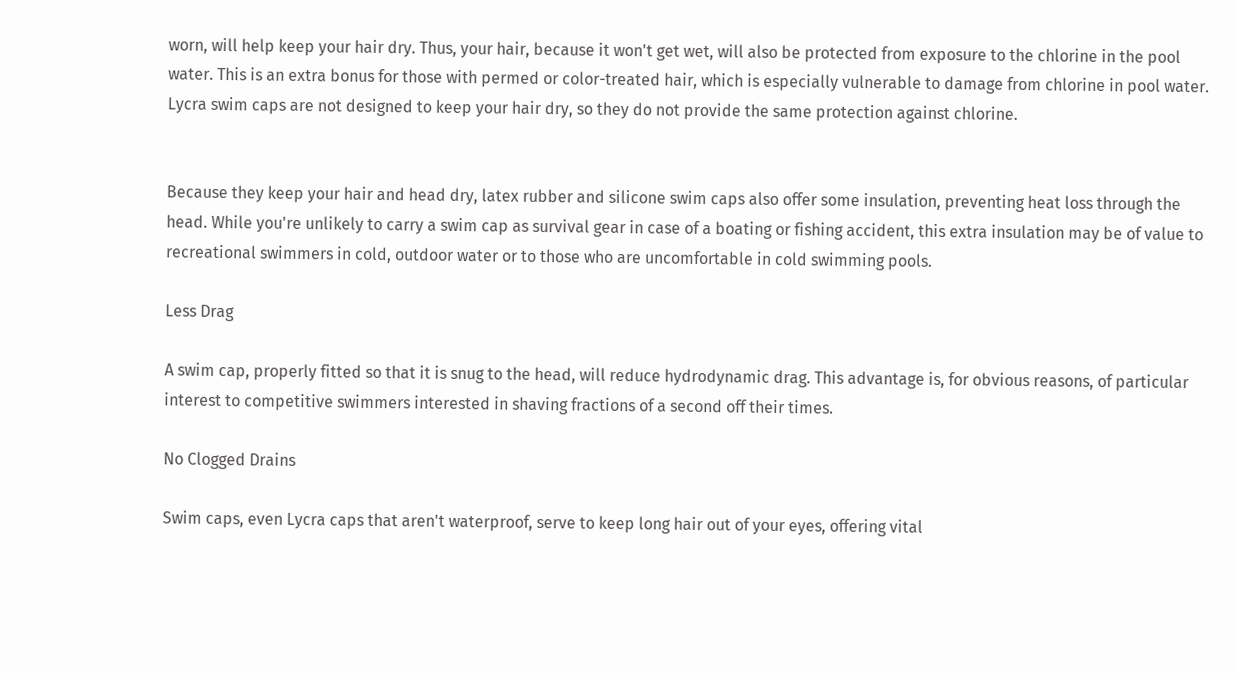worn, will help keep your hair dry. Thus, your hair, because it won't get wet, will also be protected from exposure to the chlorine in the pool water. This is an extra bonus for those with permed or color-treated hair, which is especially vulnerable to damage from chlorine in pool water. Lycra swim caps are not designed to keep your hair dry, so they do not provide the same protection against chlorine.


Because they keep your hair and head dry, latex rubber and silicone swim caps also offer some insulation, preventing heat loss through the head. While you're unlikely to carry a swim cap as survival gear in case of a boating or fishing accident, this extra insulation may be of value to recreational swimmers in cold, outdoor water or to those who are uncomfortable in cold swimming pools.

Less Drag

A swim cap, properly fitted so that it is snug to the head, will reduce hydrodynamic drag. This advantage is, for obvious reasons, of particular interest to competitive swimmers interested in shaving fractions of a second off their times.

No Clogged Drains

Swim caps, even Lycra caps that aren't waterproof, serve to keep long hair out of your eyes, offering vital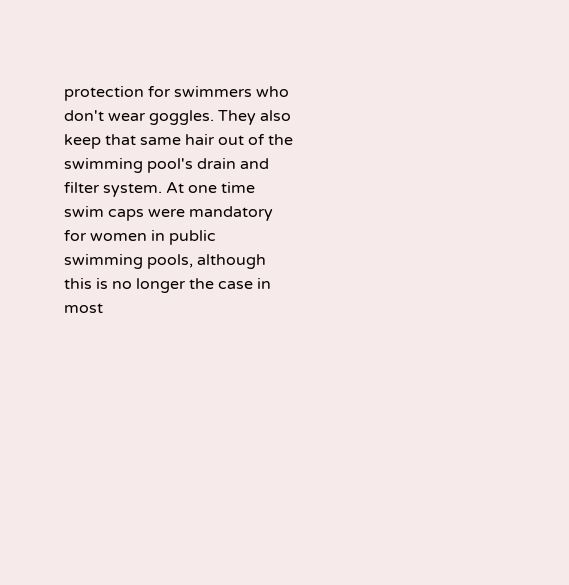protection for swimmers who don't wear goggles. They also keep that same hair out of the swimming pool's drain and filter system. At one time swim caps were mandatory for women in public swimming pools, although this is no longer the case in most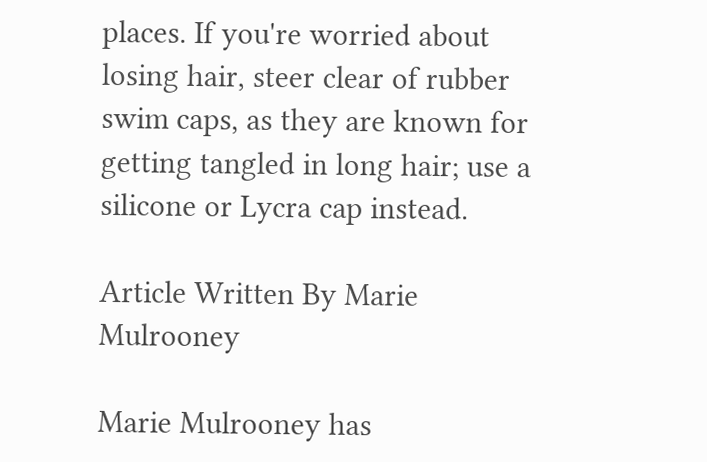places. If you're worried about losing hair, steer clear of rubber swim caps, as they are known for getting tangled in long hair; use a silicone or Lycra cap instead.

Article Written By Marie Mulrooney

Marie Mulrooney has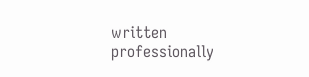written professionally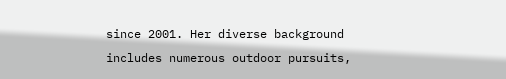since 2001. Her diverse background includes numerous outdoor pursuits,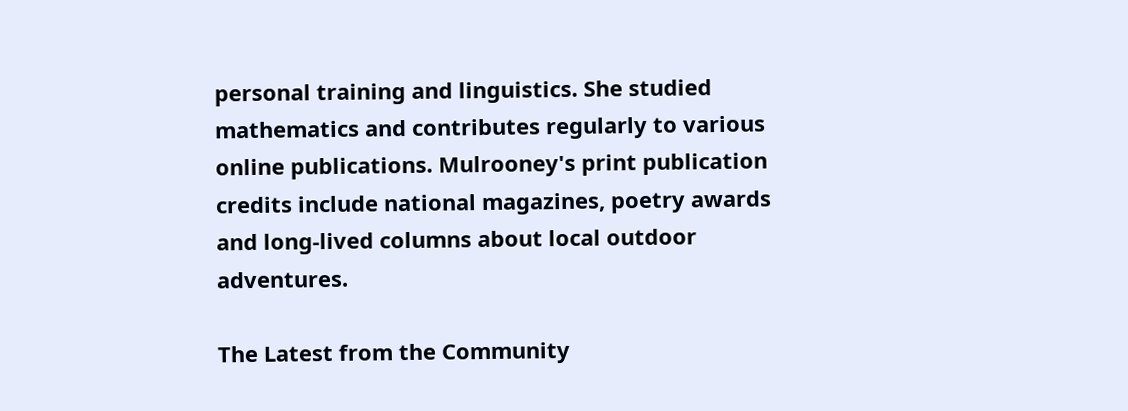personal training and linguistics. She studied mathematics and contributes regularly to various online publications. Mulrooney's print publication credits include national magazines, poetry awards and long-lived columns about local outdoor adventures.

The Latest from the Community